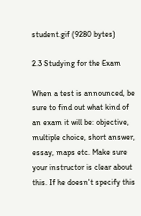student.gif (9280 bytes)

2.3 Studying for the Exam

When a test is announced, be sure to find out what kind of an exam it will be: objective, multiple choice, short answer, essay, maps etc. Make sure your instructor is clear about this. If he doesn't specify this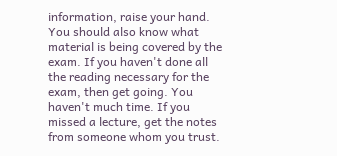information, raise your hand. You should also know what material is being covered by the exam. If you haven't done all the reading necessary for the exam, then get going. You haven't much time. If you missed a lecture, get the notes from someone whom you trust.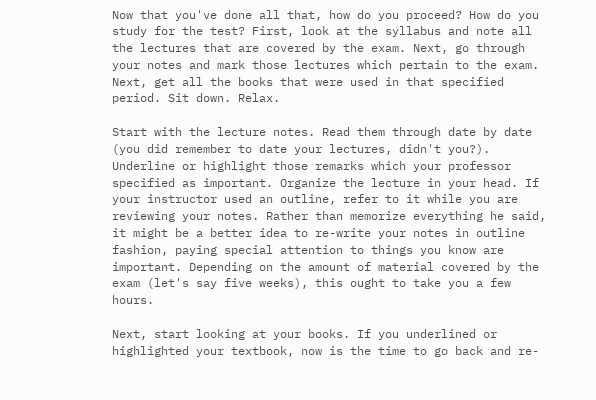Now that you've done all that, how do you proceed? How do you study for the test? First, look at the syllabus and note all the lectures that are covered by the exam. Next, go through your notes and mark those lectures which pertain to the exam. Next, get all the books that were used in that specified period. Sit down. Relax.

Start with the lecture notes. Read them through date by date (you did remember to date your lectures, didn't you?). Underline or highlight those remarks which your professor specified as important. Organize the lecture in your head. If your instructor used an outline, refer to it while you are reviewing your notes. Rather than memorize everything he said, it might be a better idea to re-write your notes in outline fashion, paying special attention to things you know are important. Depending on the amount of material covered by the exam (let's say five weeks), this ought to take you a few hours.

Next, start looking at your books. If you underlined or highlighted your textbook, now is the time to go back and re-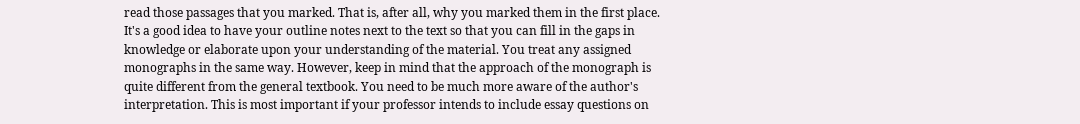read those passages that you marked. That is, after all, why you marked them in the first place. It's a good idea to have your outline notes next to the text so that you can fill in the gaps in knowledge or elaborate upon your understanding of the material. You treat any assigned monographs in the same way. However, keep in mind that the approach of the monograph is quite different from the general textbook. You need to be much more aware of the author's interpretation. This is most important if your professor intends to include essay questions on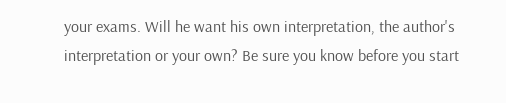your exams. Will he want his own interpretation, the author's interpretation or your own? Be sure you know before you start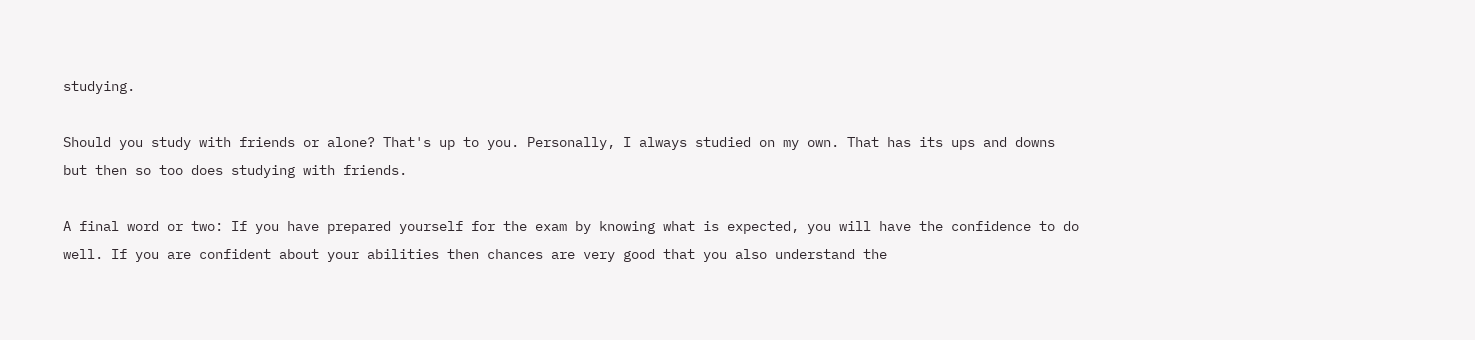studying.

Should you study with friends or alone? That's up to you. Personally, I always studied on my own. That has its ups and downs but then so too does studying with friends.

A final word or two: If you have prepared yourself for the exam by knowing what is expected, you will have the confidence to do well. If you are confident about your abilities then chances are very good that you also understand the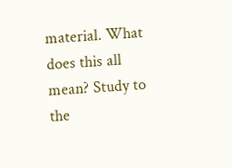material. What does this all mean? Study to the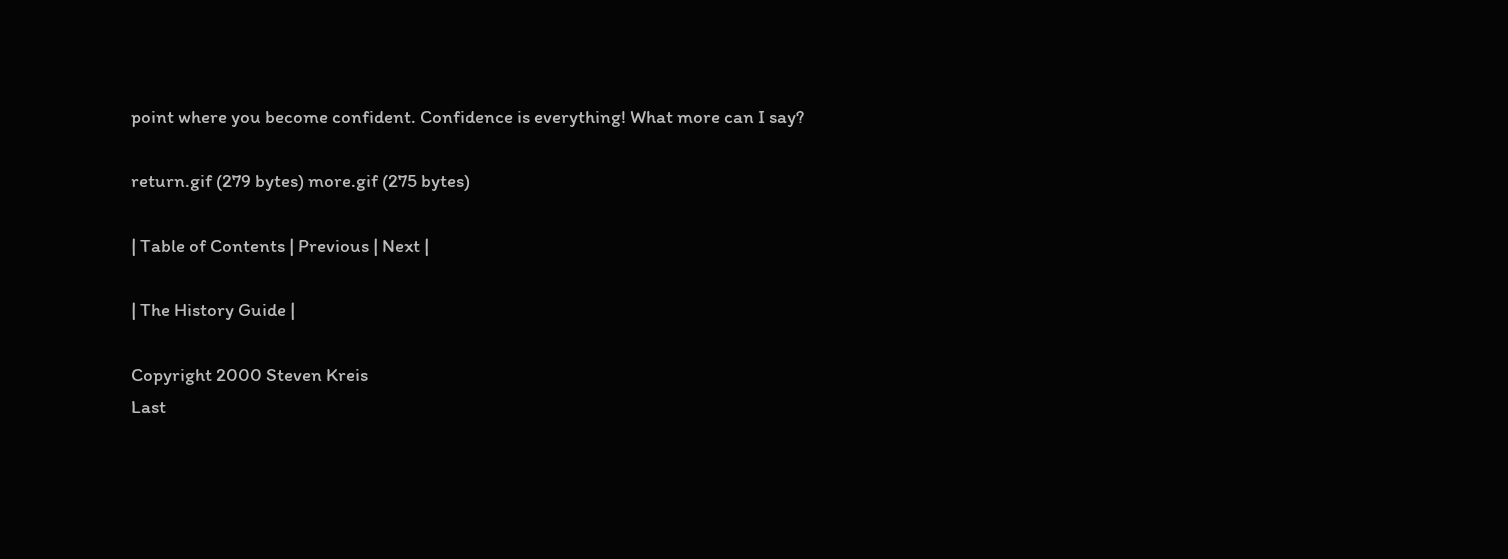point where you become confident. Confidence is everything! What more can I say?

return.gif (279 bytes) more.gif (275 bytes)

| Table of Contents | Previous | Next |

| The History Guide |

Copyright 2000 Steven Kreis
Last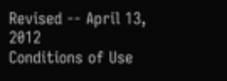Revised -- April 13, 2012
Conditions of Use